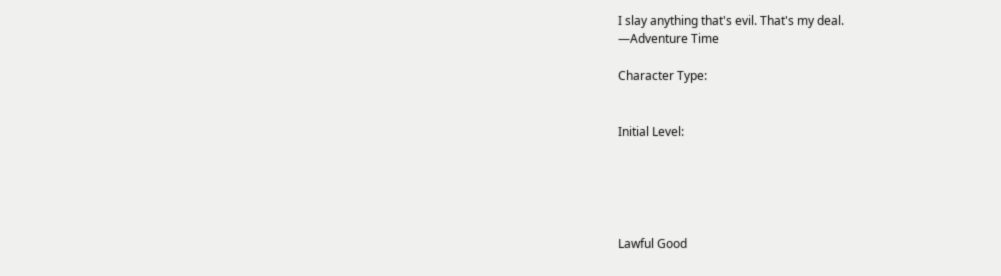I slay anything that's evil. That's my deal.
—Adventure Time

Character Type:


Initial Level:





Lawful Good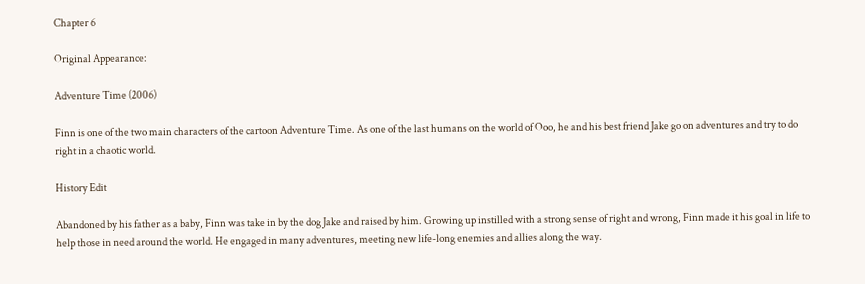Chapter 6

Original Appearance:

Adventure Time (2006)

Finn is one of the two main characters of the cartoon Adventure Time. As one of the last humans on the world of Ooo, he and his best friend Jake go on adventures and try to do right in a chaotic world.

History Edit

Abandoned by his father as a baby, Finn was take in by the dog Jake and raised by him. Growing up instilled with a strong sense of right and wrong, Finn made it his goal in life to help those in need around the world. He engaged in many adventures, meeting new life-long enemies and allies along the way.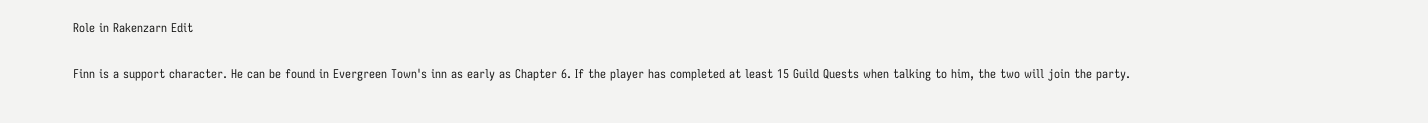Role in Rakenzarn Edit

Finn is a support character. He can be found in Evergreen Town's inn as early as Chapter 6. If the player has completed at least 15 Guild Quests when talking to him, the two will join the party.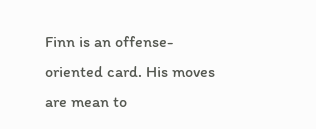Finn is an offense-oriented card. His moves are mean to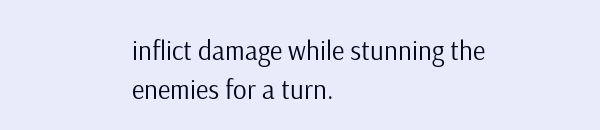inflict damage while stunning the enemies for a turn.